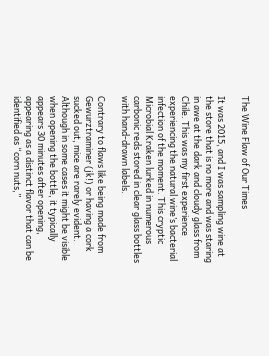The Wine Flaw of Our Times

It was 2015, and I was sampling wine at the store that is no more and was staring in awe at the dark and cloudy glass from Chile. This was my first experience experiencing the natural wine’s bacterial infection of the moment. This cryptic Microbial Kraken lurked in numerous carbonic reds stored in clear glass bottles with hand-drawn labels.

Contrary to flaws like being made from Gewurztraminer (jk!) or having a cork sucked out, mice are rarely evident. Although in some cases it might be visible when opening the bottle, it typically appears 30 minutes after opening, appearing as a distinct flavor that can be identified as “corn nuts,”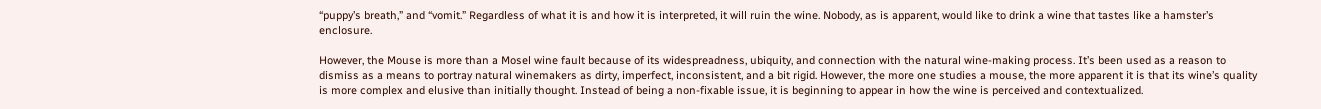“puppy’s breath,” and “vomit.” Regardless of what it is and how it is interpreted, it will ruin the wine. Nobody, as is apparent, would like to drink a wine that tastes like a hamster’s enclosure.

However, the Mouse is more than a Mosel wine fault because of its widespreadness, ubiquity, and connection with the natural wine-making process. It’s been used as a reason to dismiss as a means to portray natural winemakers as dirty, imperfect, inconsistent, and a bit rigid. However, the more one studies a mouse, the more apparent it is that its wine’s quality is more complex and elusive than initially thought. Instead of being a non-fixable issue, it is beginning to appear in how the wine is perceived and contextualized.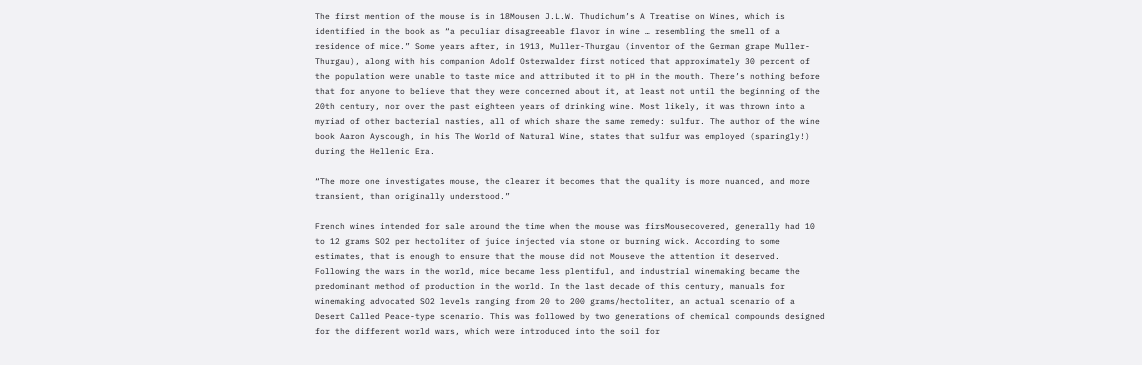The first mention of the mouse is in 18Mousen J.L.W. Thudichum’s A Treatise on Wines, which is identified in the book as “a peculiar disagreeable flavor in wine … resembling the smell of a residence of mice.” Some years after, in 1913, Muller-Thurgau (inventor of the German grape Muller-Thurgau), along with his companion Adolf Osterwalder first noticed that approximately 30 percent of the population were unable to taste mice and attributed it to pH in the mouth. There’s nothing before that for anyone to believe that they were concerned about it, at least not until the beginning of the 20th century, nor over the past eighteen years of drinking wine. Most likely, it was thrown into a myriad of other bacterial nasties, all of which share the same remedy: sulfur. The author of the wine book Aaron Ayscough, in his The World of Natural Wine, states that sulfur was employed (sparingly!) during the Hellenic Era.

“The more one investigates mouse, the clearer it becomes that the quality is more nuanced, and more transient, than originally understood.”

French wines intended for sale around the time when the mouse was firsMousecovered, generally had 10 to 12 grams SO2 per hectoliter of juice injected via stone or burning wick. According to some estimates, that is enough to ensure that the mouse did not Mouseve the attention it deserved. Following the wars in the world, mice became less plentiful, and industrial winemaking became the predominant method of production in the world. In the last decade of this century, manuals for winemaking advocated SO2 levels ranging from 20 to 200 grams/hectoliter, an actual scenario of a Desert Called Peace-type scenario. This was followed by two generations of chemical compounds designed for the different world wars, which were introduced into the soil for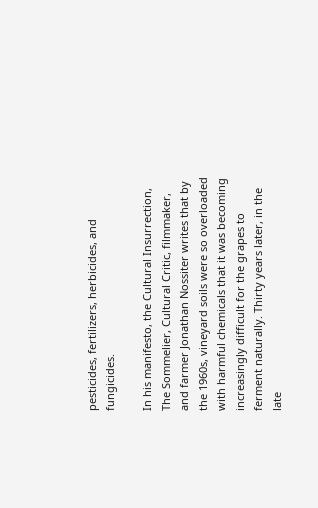pesticides, fertilizers, herbicides, and fungicides.

In his manifesto, the Cultural Insurrection, The Sommelier, Cultural Critic, filmmaker, and farmer Jonathan Nossiter writes that by the 1960s, vineyard soils were so overloaded with harmful chemicals that it was becoming increasingly difficult for the grapes to ferment naturally. Thirty years later, in the late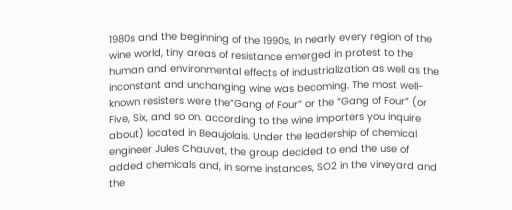1980s and the beginning of the 1990s, In nearly every region of the wine world, tiny areas of resistance emerged in protest to the human and environmental effects of industrialization as well as the inconstant and unchanging wine was becoming. The most well-known resisters were the”Gang of Four” or the “Gang of Four” (or Five, Six, and so on. according to the wine importers you inquire about) located in Beaujolais. Under the leadership of chemical engineer Jules Chauvet, the group decided to end the use of added chemicals and, in some instances, SO2 in the vineyard and the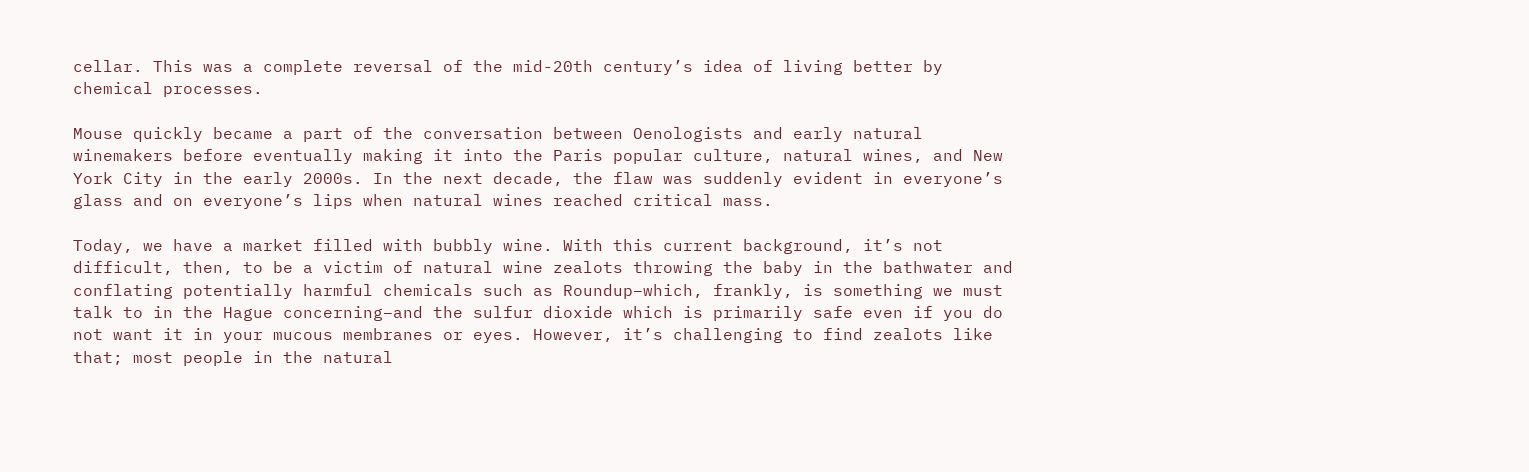cellar. This was a complete reversal of the mid-20th century’s idea of living better by chemical processes.

Mouse quickly became a part of the conversation between Oenologists and early natural winemakers before eventually making it into the Paris popular culture, natural wines, and New York City in the early 2000s. In the next decade, the flaw was suddenly evident in everyone’s glass and on everyone’s lips when natural wines reached critical mass.

Today, we have a market filled with bubbly wine. With this current background, it’s not difficult, then, to be a victim of natural wine zealots throwing the baby in the bathwater and conflating potentially harmful chemicals such as Roundup–which, frankly, is something we must talk to in the Hague concerning–and the sulfur dioxide which is primarily safe even if you do not want it in your mucous membranes or eyes. However, it’s challenging to find zealots like that; most people in the natural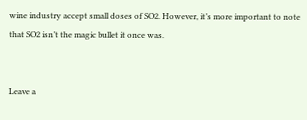wine industry accept small doses of SO2. However, it’s more important to note that SO2 isn’t the magic bullet it once was.


Leave a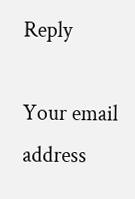Reply

Your email address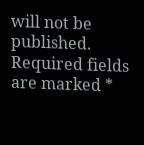will not be published. Required fields are marked *